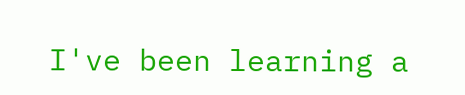I've been learning a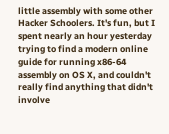little assembly with some other Hacker Schoolers. It's fun, but I spent nearly an hour yesterday trying to find a modern online guide for running x86-64 assembly on OS X, and couldn't really find anything that didn't involve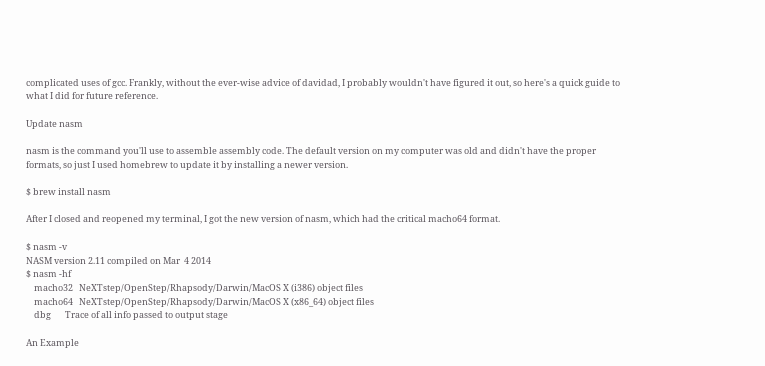complicated uses of gcc. Frankly, without the ever-wise advice of davidad, I probably wouldn't have figured it out, so here's a quick guide to what I did for future reference.

Update nasm

nasm is the command you'll use to assemble assembly code. The default version on my computer was old and didn't have the proper formats, so just I used homebrew to update it by installing a newer version.

$ brew install nasm

After I closed and reopened my terminal, I got the new version of nasm, which had the critical macho64 format.

$ nasm -v
NASM version 2.11 compiled on Mar  4 2014
$ nasm -hf
    macho32   NeXTstep/OpenStep/Rhapsody/Darwin/MacOS X (i386) object files
    macho64   NeXTstep/OpenStep/Rhapsody/Darwin/MacOS X (x86_64) object files
    dbg       Trace of all info passed to output stage

An Example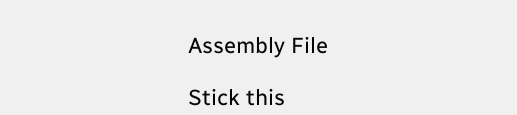Assembly File

Stick this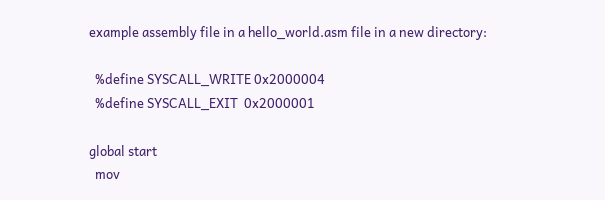example assembly file in a hello_world.asm file in a new directory:

  %define SYSCALL_WRITE 0x2000004
  %define SYSCALL_EXIT  0x2000001

global start
  mov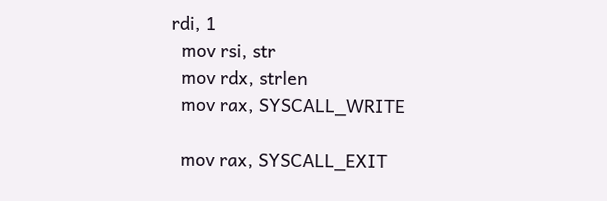rdi, 1
  mov rsi, str
  mov rdx, strlen
  mov rax, SYSCALL_WRITE

  mov rax, SYSCALL_EXIT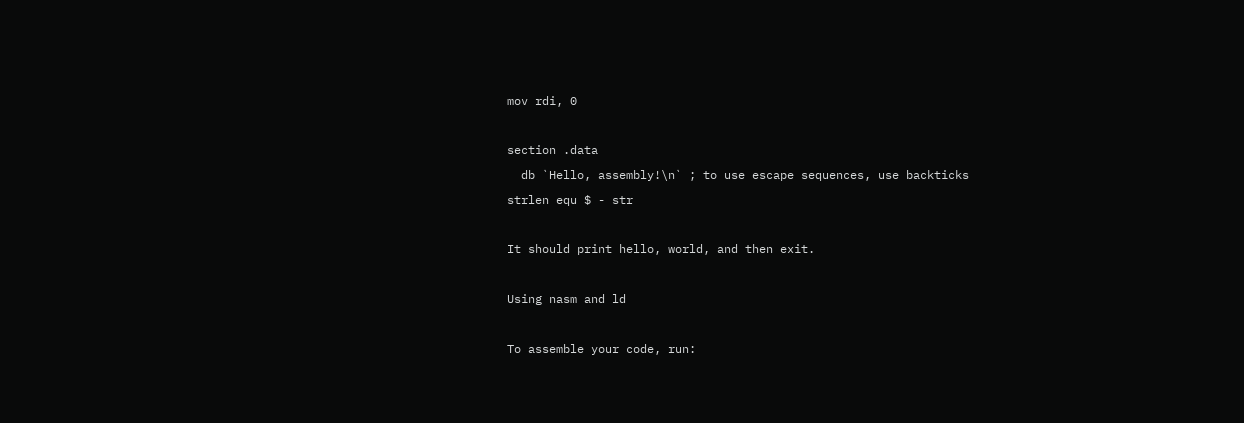mov rdi, 0

section .data
  db `Hello, assembly!\n` ; to use escape sequences, use backticks
strlen equ $ - str

It should print hello, world, and then exit.

Using nasm and ld

To assemble your code, run: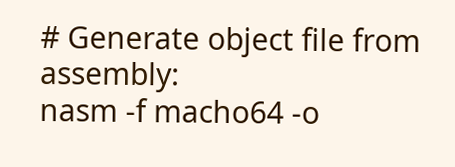# Generate object file from assembly:
nasm -f macho64 -o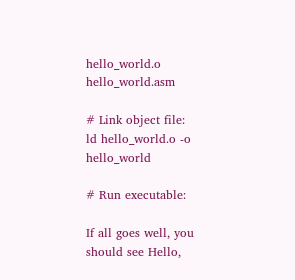hello_world.o hello_world.asm

# Link object file:
ld hello_world.o -o hello_world

# Run executable:

If all goes well, you should see Hello,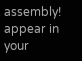assembly! appear in your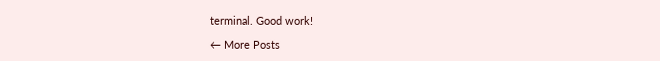terminal. Good work!

← More Posts